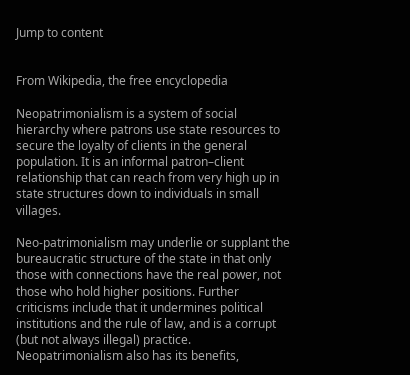Jump to content


From Wikipedia, the free encyclopedia

Neopatrimonialism is a system of social hierarchy where patrons use state resources to secure the loyalty of clients in the general population. It is an informal patron–client relationship that can reach from very high up in state structures down to individuals in small villages.

Neo-patrimonialism may underlie or supplant the bureaucratic structure of the state in that only those with connections have the real power, not those who hold higher positions. Further criticisms include that it undermines political institutions and the rule of law, and is a corrupt (but not always illegal) practice. Neopatrimonialism also has its benefits,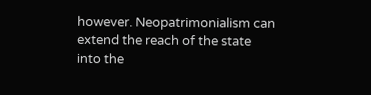however. Neopatrimonialism can extend the reach of the state into the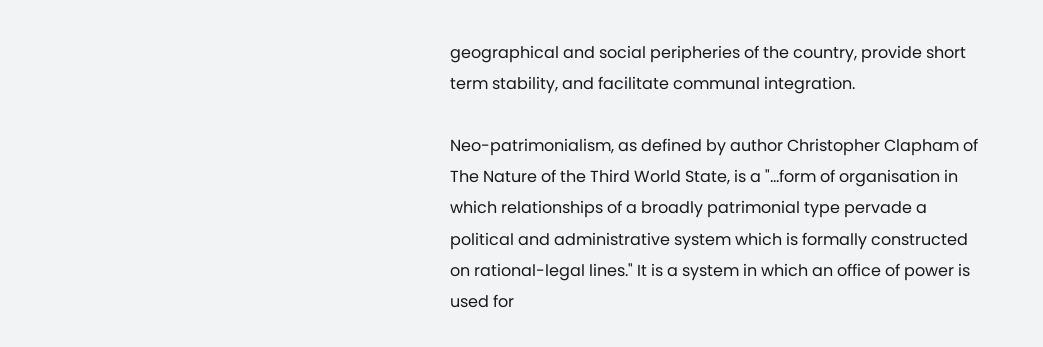geographical and social peripheries of the country, provide short term stability, and facilitate communal integration.

Neo-patrimonialism, as defined by author Christopher Clapham of The Nature of the Third World State, is a "...form of organisation in which relationships of a broadly patrimonial type pervade a political and administrative system which is formally constructed on rational-legal lines." It is a system in which an office of power is used for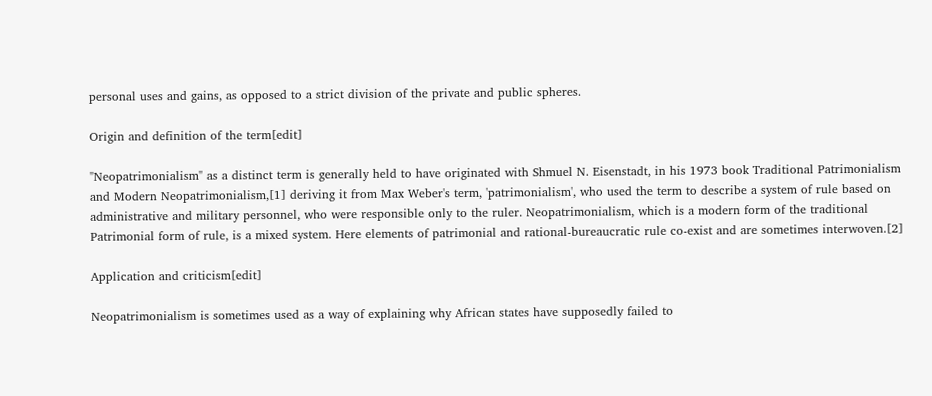personal uses and gains, as opposed to a strict division of the private and public spheres.

Origin and definition of the term[edit]

"Neopatrimonialism" as a distinct term is generally held to have originated with Shmuel N. Eisenstadt, in his 1973 book Traditional Patrimonialism and Modern Neopatrimonialism,[1] deriving it from Max Weber's term, 'patrimonialism', who used the term to describe a system of rule based on administrative and military personnel, who were responsible only to the ruler. Neopatrimonialism, which is a modern form of the traditional Patrimonial form of rule, is a mixed system. Here elements of patrimonial and rational-bureaucratic rule co-exist and are sometimes interwoven.[2]

Application and criticism[edit]

Neopatrimonialism is sometimes used as a way of explaining why African states have supposedly failed to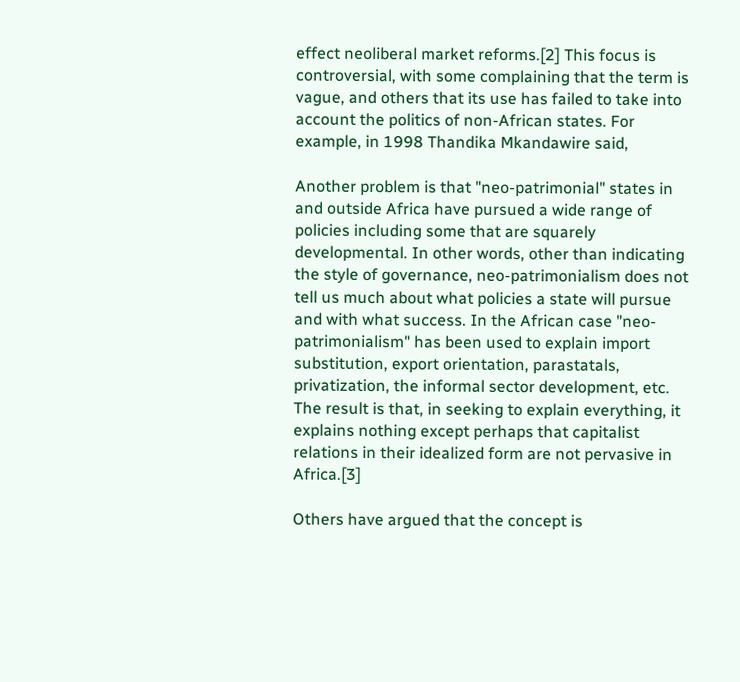effect neoliberal market reforms.[2] This focus is controversial, with some complaining that the term is vague, and others that its use has failed to take into account the politics of non-African states. For example, in 1998 Thandika Mkandawire said,

Another problem is that "neo-patrimonial" states in and outside Africa have pursued a wide range of policies including some that are squarely developmental. In other words, other than indicating the style of governance, neo-patrimonialism does not tell us much about what policies a state will pursue and with what success. In the African case "neo-patrimonialism" has been used to explain import substitution, export orientation, parastatals, privatization, the informal sector development, etc. The result is that, in seeking to explain everything, it explains nothing except perhaps that capitalist relations in their idealized form are not pervasive in Africa.[3]

Others have argued that the concept is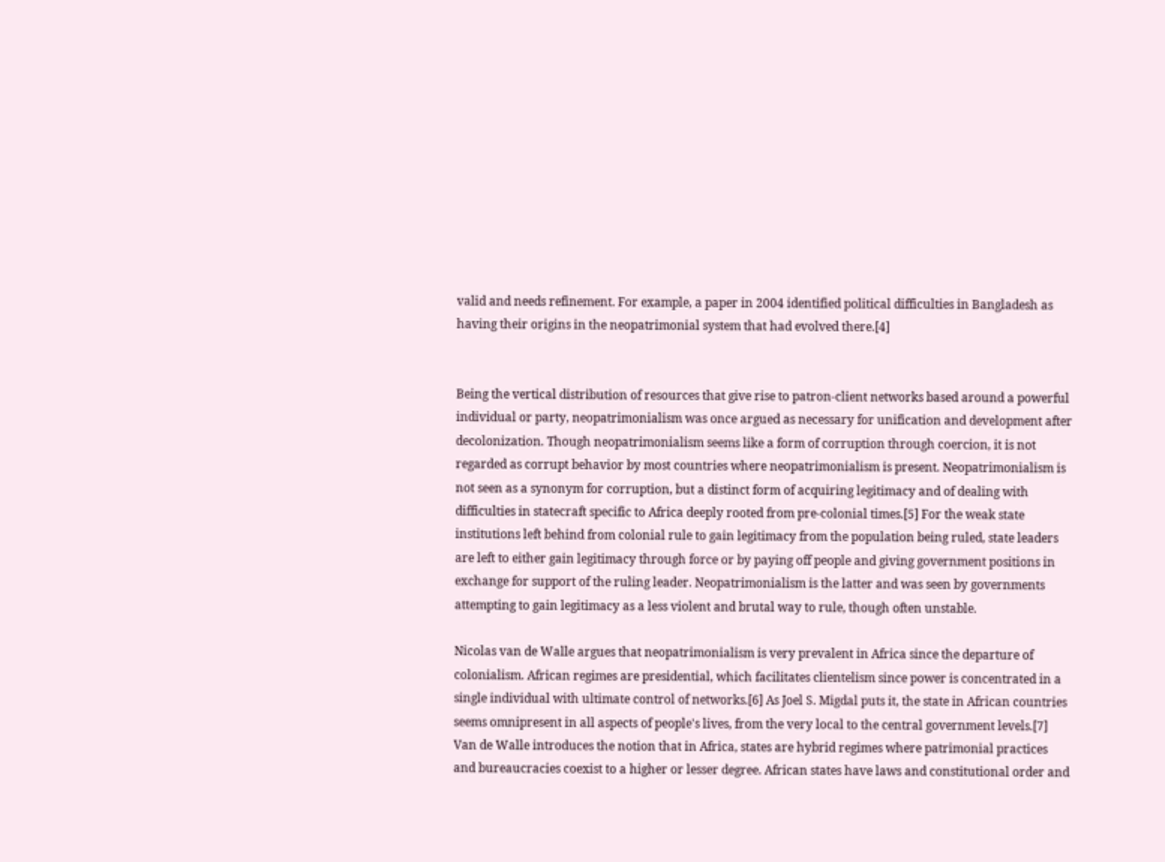valid and needs refinement. For example, a paper in 2004 identified political difficulties in Bangladesh as having their origins in the neopatrimonial system that had evolved there.[4]


Being the vertical distribution of resources that give rise to patron-client networks based around a powerful individual or party, neopatrimonialism was once argued as necessary for unification and development after decolonization. Though neopatrimonialism seems like a form of corruption through coercion, it is not regarded as corrupt behavior by most countries where neopatrimonialism is present. Neopatrimonialism is not seen as a synonym for corruption, but a distinct form of acquiring legitimacy and of dealing with difficulties in statecraft specific to Africa deeply rooted from pre-colonial times.[5] For the weak state institutions left behind from colonial rule to gain legitimacy from the population being ruled, state leaders are left to either gain legitimacy through force or by paying off people and giving government positions in exchange for support of the ruling leader. Neopatrimonialism is the latter and was seen by governments attempting to gain legitimacy as a less violent and brutal way to rule, though often unstable.

Nicolas van de Walle argues that neopatrimonialism is very prevalent in Africa since the departure of colonialism. African regimes are presidential, which facilitates clientelism since power is concentrated in a single individual with ultimate control of networks.[6] As Joel S. Migdal puts it, the state in African countries seems omnipresent in all aspects of people's lives, from the very local to the central government levels.[7] Van de Walle introduces the notion that in Africa, states are hybrid regimes where patrimonial practices and bureaucracies coexist to a higher or lesser degree. African states have laws and constitutional order and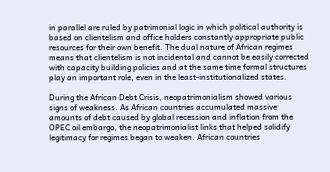in parallel are ruled by patrimonial logic in which political authority is based on clientelism and office holders constantly appropriate public resources for their own benefit. The dual nature of African regimes means that clientelism is not incidental and cannot be easily corrected with capacity building policies and at the same time formal structures play an important role, even in the least-institutionalized states.

During the African Debt Crisis, neopatrimonialism showed various signs of weakness. As African countries accumulated massive amounts of debt caused by global recession and inflation from the OPEC oil embargo, the neopatrimonialist links that helped solidify legitimacy for regimes began to weaken. African countries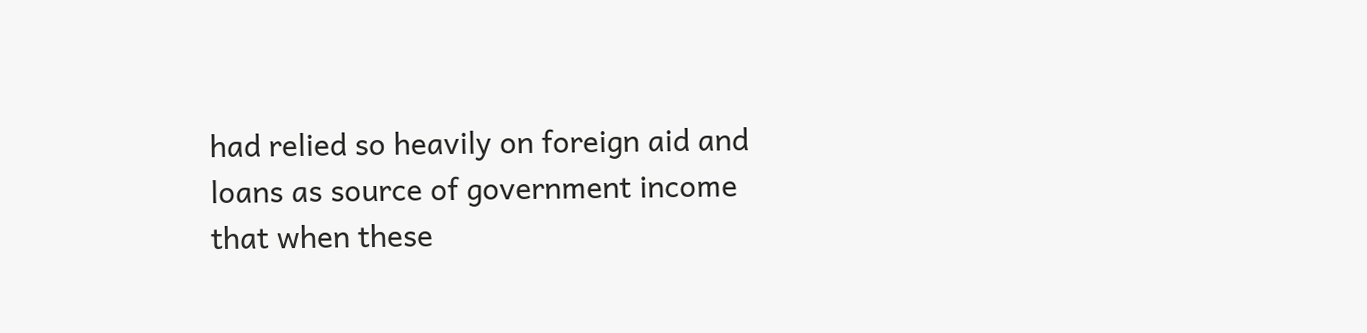had relied so heavily on foreign aid and loans as source of government income that when these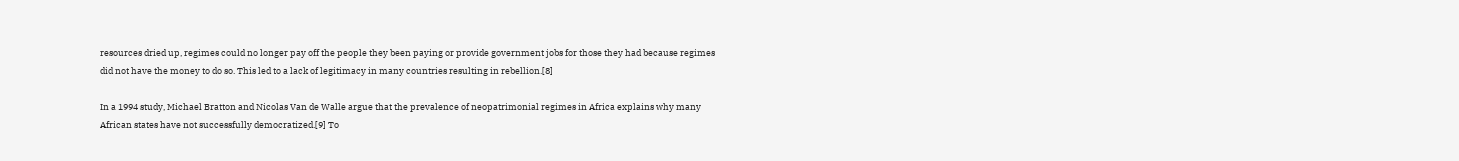resources dried up, regimes could no longer pay off the people they been paying or provide government jobs for those they had because regimes did not have the money to do so. This led to a lack of legitimacy in many countries resulting in rebellion.[8]

In a 1994 study, Michael Bratton and Nicolas Van de Walle argue that the prevalence of neopatrimonial regimes in Africa explains why many African states have not successfully democratized.[9] To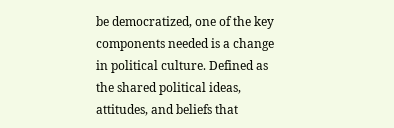be democratized, one of the key components needed is a change in political culture. Defined as the shared political ideas, attitudes, and beliefs that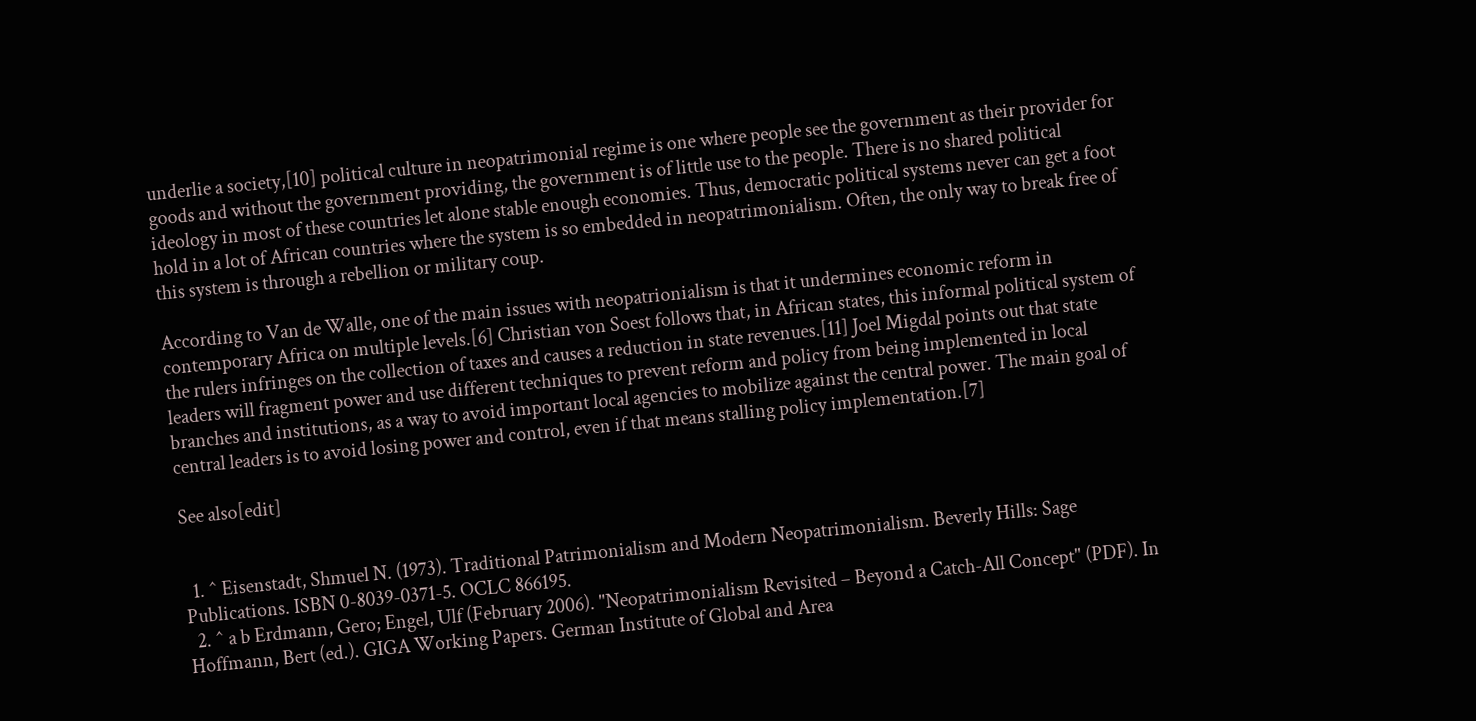underlie a society,[10] political culture in neopatrimonial regime is one where people see the government as their provider for goods and without the government providing, the government is of little use to the people. There is no shared political ideology in most of these countries let alone stable enough economies. Thus, democratic political systems never can get a foot hold in a lot of African countries where the system is so embedded in neopatrimonialism. Often, the only way to break free of this system is through a rebellion or military coup.

According to Van de Walle, one of the main issues with neopatrionialism is that it undermines economic reform in contemporary Africa on multiple levels.[6] Christian von Soest follows that, in African states, this informal political system of the rulers infringes on the collection of taxes and causes a reduction in state revenues.[11] Joel Migdal points out that state leaders will fragment power and use different techniques to prevent reform and policy from being implemented in local branches and institutions, as a way to avoid important local agencies to mobilize against the central power. The main goal of central leaders is to avoid losing power and control, even if that means stalling policy implementation.[7]

See also[edit]


  1. ^ Eisenstadt, Shmuel N. (1973). Traditional Patrimonialism and Modern Neopatrimonialism. Beverly Hills: Sage Publications. ISBN 0-8039-0371-5. OCLC 866195.
  2. ^ a b Erdmann, Gero; Engel, Ulf (February 2006). "Neopatrimonialism Revisited – Beyond a Catch-All Concept" (PDF). In Hoffmann, Bert (ed.). GIGA Working Papers. German Institute of Global and Area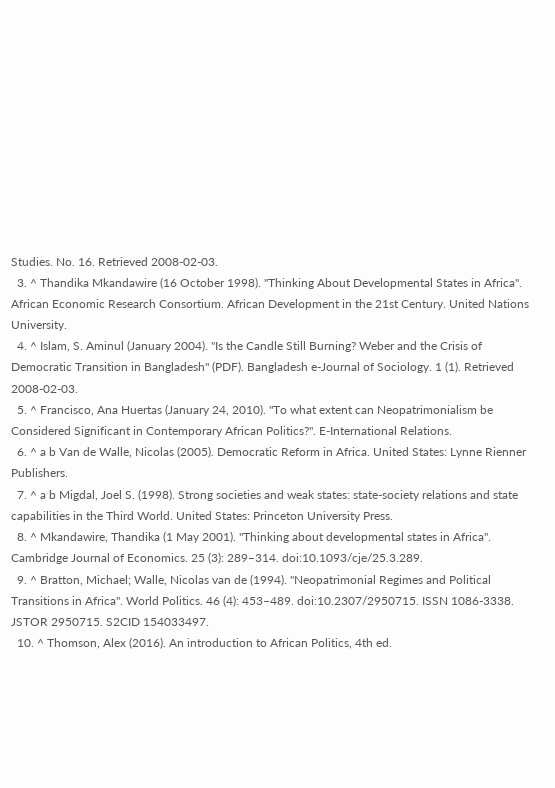Studies. No. 16. Retrieved 2008-02-03.
  3. ^ Thandika Mkandawire (16 October 1998). "Thinking About Developmental States in Africa". African Economic Research Consortium. African Development in the 21st Century. United Nations University.
  4. ^ Islam, S. Aminul (January 2004). "Is the Candle Still Burning? Weber and the Crisis of Democratic Transition in Bangladesh" (PDF). Bangladesh e-Journal of Sociology. 1 (1). Retrieved 2008-02-03.
  5. ^ Francisco, Ana Huertas (January 24, 2010). "To what extent can Neopatrimonialism be Considered Significant in Contemporary African Politics?". E-International Relations.
  6. ^ a b Van de Walle, Nicolas (2005). Democratic Reform in Africa. United States: Lynne Rienner Publishers.
  7. ^ a b Migdal, Joel S. (1998). Strong societies and weak states: state-society relations and state capabilities in the Third World. United States: Princeton University Press.
  8. ^ Mkandawire, Thandika (1 May 2001). "Thinking about developmental states in Africa". Cambridge Journal of Economics. 25 (3): 289–314. doi:10.1093/cje/25.3.289.
  9. ^ Bratton, Michael; Walle, Nicolas van de (1994). "Neopatrimonial Regimes and Political Transitions in Africa". World Politics. 46 (4): 453–489. doi:10.2307/2950715. ISSN 1086-3338. JSTOR 2950715. S2CID 154033497.
  10. ^ Thomson, Alex (2016). An introduction to African Politics, 4th ed.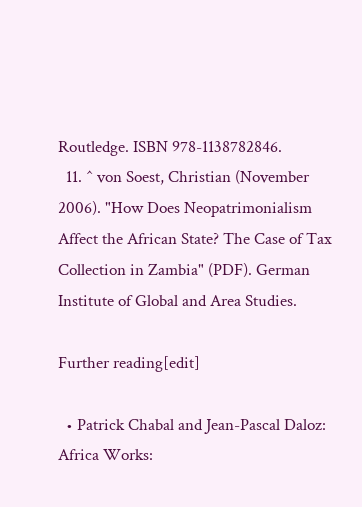Routledge. ISBN 978-1138782846.
  11. ^ von Soest, Christian (November 2006). "How Does Neopatrimonialism Affect the African State? The Case of Tax Collection in Zambia" (PDF). German Institute of Global and Area Studies.

Further reading[edit]

  • Patrick Chabal and Jean-Pascal Daloz: Africa Works: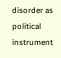disorder as political instrument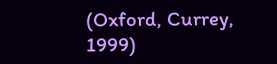(Oxford, Currey, 1999)